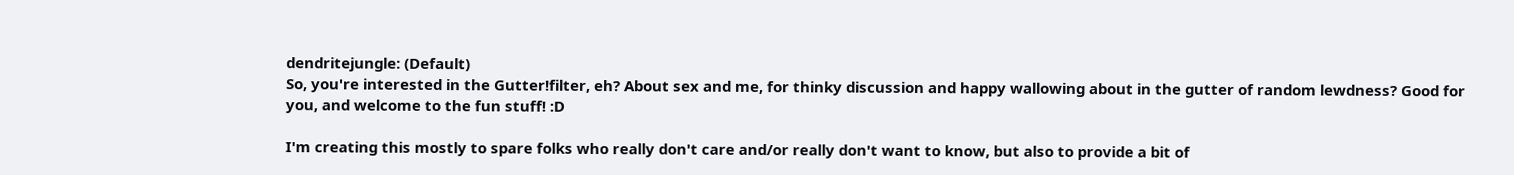dendritejungle: (Default)
So, you're interested in the Gutter!filter, eh? About sex and me, for thinky discussion and happy wallowing about in the gutter of random lewdness? Good for you, and welcome to the fun stuff! :D

I'm creating this mostly to spare folks who really don't care and/or really don't want to know, but also to provide a bit of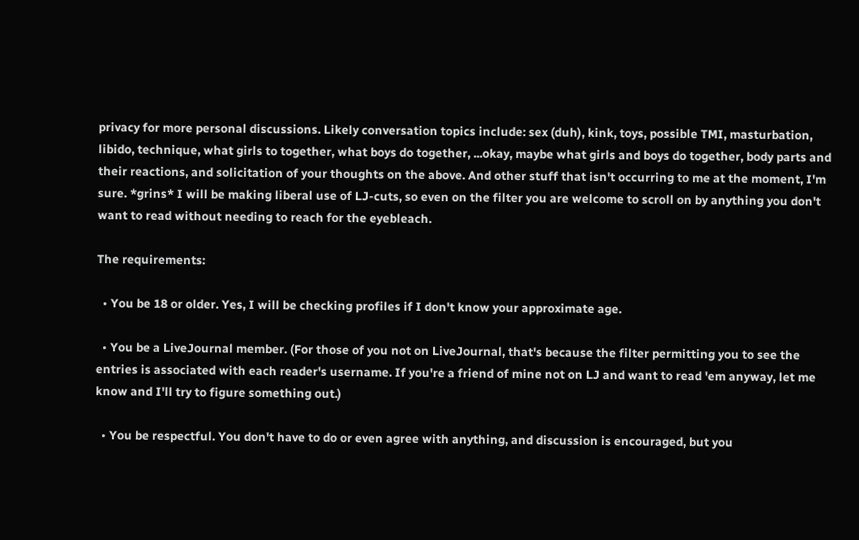privacy for more personal discussions. Likely conversation topics include: sex (duh), kink, toys, possible TMI, masturbation, libido, technique, what girls to together, what boys do together, ...okay, maybe what girls and boys do together, body parts and their reactions, and solicitation of your thoughts on the above. And other stuff that isn't occurring to me at the moment, I'm sure. *grins* I will be making liberal use of LJ-cuts, so even on the filter you are welcome to scroll on by anything you don't want to read without needing to reach for the eyebleach.

The requirements:

  • You be 18 or older. Yes, I will be checking profiles if I don't know your approximate age.

  • You be a LiveJournal member. (For those of you not on LiveJournal, that's because the filter permitting you to see the entries is associated with each reader's username. If you're a friend of mine not on LJ and want to read 'em anyway, let me know and I'll try to figure something out.)

  • You be respectful. You don't have to do or even agree with anything, and discussion is encouraged, but you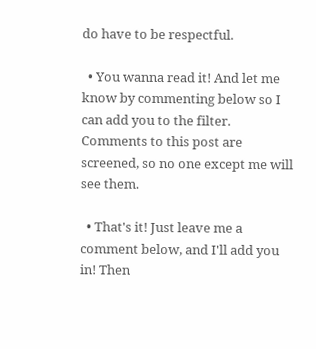do have to be respectful.

  • You wanna read it! And let me know by commenting below so I can add you to the filter. Comments to this post are screened, so no one except me will see them.

  • That's it! Just leave me a comment below, and I'll add you in! Then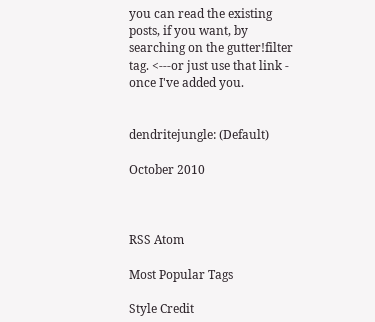you can read the existing posts, if you want, by searching on the gutter!filter tag. <---or just use that link - once I've added you.


dendritejungle: (Default)

October 2010



RSS Atom

Most Popular Tags

Style Credit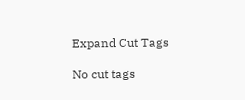Expand Cut Tags

No cut tags